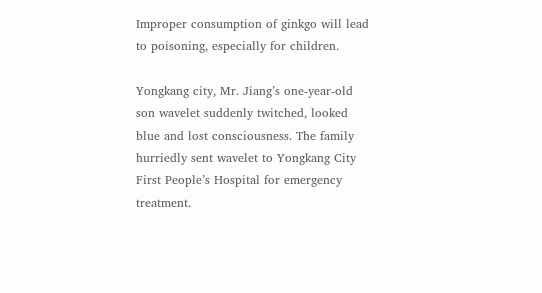Improper consumption of ginkgo will lead to poisoning, especially for children.

Yongkang city, Mr. Jiang’s one-year-old son wavelet suddenly twitched, looked blue and lost consciousness. The family hurriedly sent wavelet to Yongkang City First People’s Hospital for emergency treatment.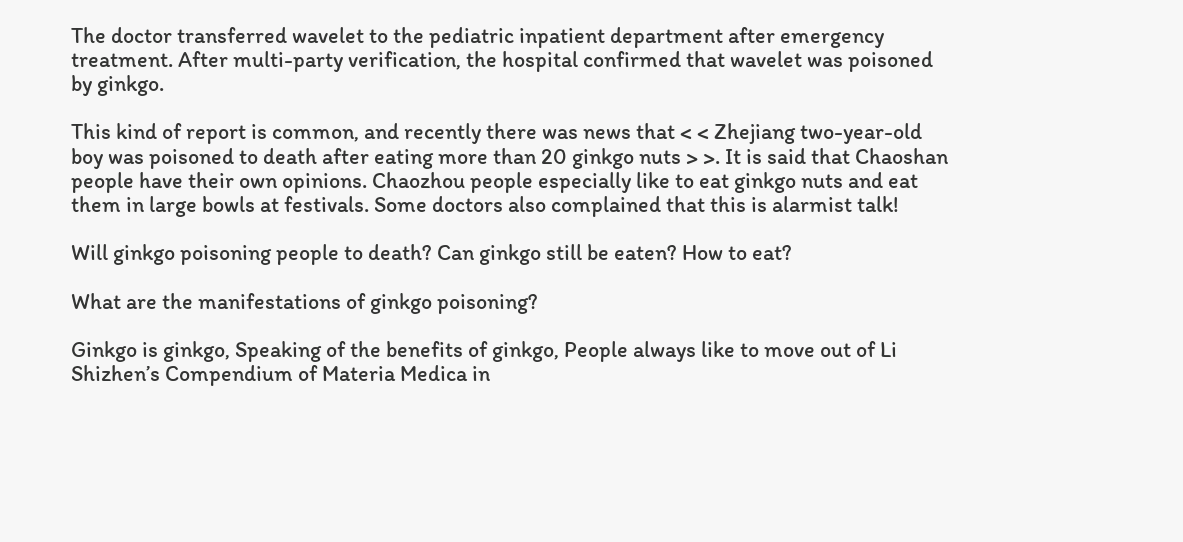The doctor transferred wavelet to the pediatric inpatient department after emergency treatment. After multi-party verification, the hospital confirmed that wavelet was poisoned by ginkgo.

This kind of report is common, and recently there was news that < < Zhejiang two-year-old boy was poisoned to death after eating more than 20 ginkgo nuts > >. It is said that Chaoshan people have their own opinions. Chaozhou people especially like to eat ginkgo nuts and eat them in large bowls at festivals. Some doctors also complained that this is alarmist talk!

Will ginkgo poisoning people to death? Can ginkgo still be eaten? How to eat?

What are the manifestations of ginkgo poisoning?

Ginkgo is ginkgo, Speaking of the benefits of ginkgo, People always like to move out of Li Shizhen’s Compendium of Materia Medica in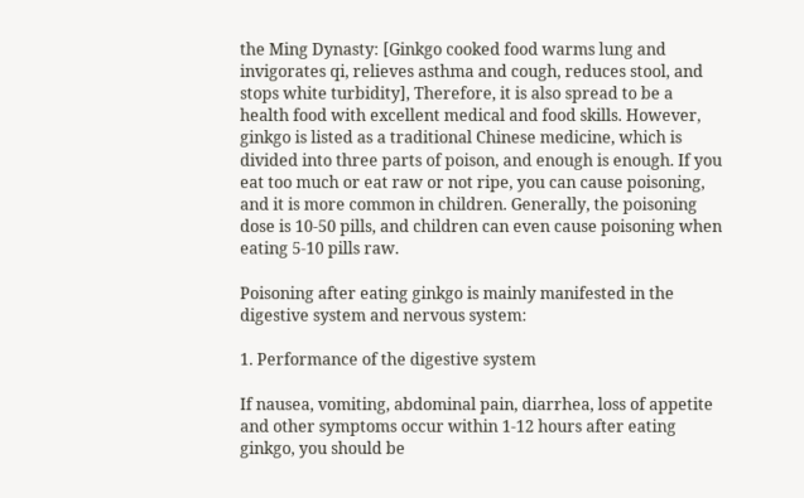the Ming Dynasty: [Ginkgo cooked food warms lung and invigorates qi, relieves asthma and cough, reduces stool, and stops white turbidity], Therefore, it is also spread to be a health food with excellent medical and food skills. However, ginkgo is listed as a traditional Chinese medicine, which is divided into three parts of poison, and enough is enough. If you eat too much or eat raw or not ripe, you can cause poisoning, and it is more common in children. Generally, the poisoning dose is 10-50 pills, and children can even cause poisoning when eating 5-10 pills raw.

Poisoning after eating ginkgo is mainly manifested in the digestive system and nervous system:

1. Performance of the digestive system

If nausea, vomiting, abdominal pain, diarrhea, loss of appetite and other symptoms occur within 1-12 hours after eating ginkgo, you should be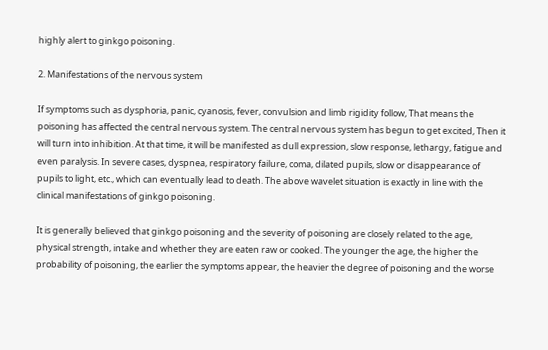highly alert to ginkgo poisoning.

2. Manifestations of the nervous system

If symptoms such as dysphoria, panic, cyanosis, fever, convulsion and limb rigidity follow, That means the poisoning has affected the central nervous system. The central nervous system has begun to get excited, Then it will turn into inhibition. At that time, it will be manifested as dull expression, slow response, lethargy, fatigue and even paralysis. In severe cases, dyspnea, respiratory failure, coma, dilated pupils, slow or disappearance of pupils to light, etc., which can eventually lead to death. The above wavelet situation is exactly in line with the clinical manifestations of ginkgo poisoning.

It is generally believed that ginkgo poisoning and the severity of poisoning are closely related to the age, physical strength, intake and whether they are eaten raw or cooked. The younger the age, the higher the probability of poisoning, the earlier the symptoms appear, the heavier the degree of poisoning and the worse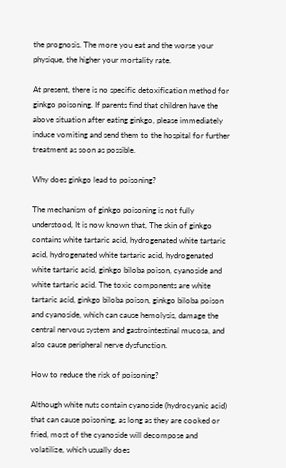the prognosis. The more you eat and the worse your physique, the higher your mortality rate.

At present, there is no specific detoxification method for ginkgo poisoning. If parents find that children have the above situation after eating ginkgo, please immediately induce vomiting and send them to the hospital for further treatment as soon as possible.

Why does ginkgo lead to poisoning?

The mechanism of ginkgo poisoning is not fully understood, It is now known that, The skin of ginkgo contains white tartaric acid, hydrogenated white tartaric acid, hydrogenated white tartaric acid, hydrogenated white tartaric acid, ginkgo biloba poison, cyanoside and white tartaric acid. The toxic components are white tartaric acid, ginkgo biloba poison, ginkgo biloba poison and cyanoside, which can cause hemolysis, damage the central nervous system and gastrointestinal mucosa, and also cause peripheral nerve dysfunction.

How to reduce the risk of poisoning?

Although white nuts contain cyanoside (hydrocyanic acid) that can cause poisoning, as long as they are cooked or fried, most of the cyanoside will decompose and volatilize, which usually does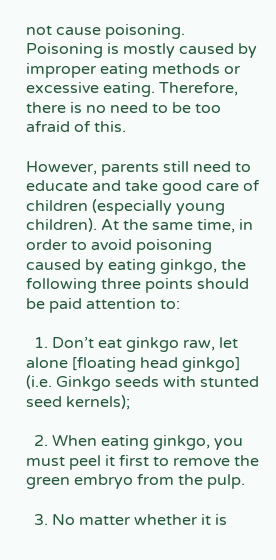not cause poisoning. Poisoning is mostly caused by improper eating methods or excessive eating. Therefore, there is no need to be too afraid of this.

However, parents still need to educate and take good care of children (especially young children). At the same time, in order to avoid poisoning caused by eating ginkgo, the following three points should be paid attention to:

  1. Don’t eat ginkgo raw, let alone [floating head ginkgo] (i.e. Ginkgo seeds with stunted seed kernels);

  2. When eating ginkgo, you must peel it first to remove the green embryo from the pulp.

  3. No matter whether it is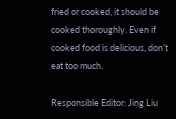fried or cooked, it should be cooked thoroughly. Even if cooked food is delicious, don’t eat too much.

Responsible Editor: Jing Liu